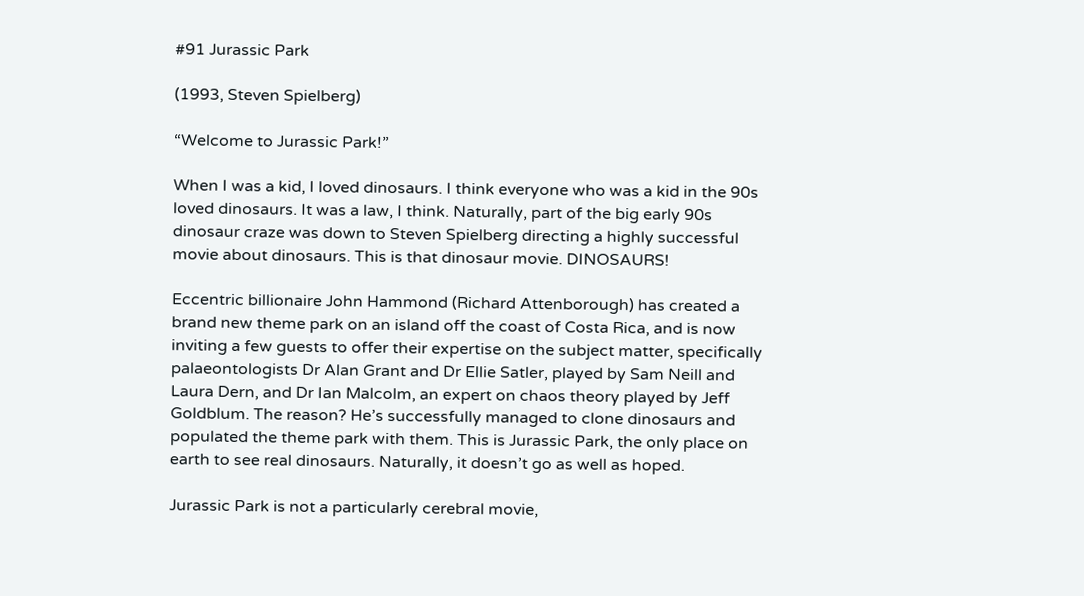#91 Jurassic Park

(1993, Steven Spielberg)

“Welcome to Jurassic Park!”

When I was a kid, I loved dinosaurs. I think everyone who was a kid in the 90s loved dinosaurs. It was a law, I think. Naturally, part of the big early 90s dinosaur craze was down to Steven Spielberg directing a highly successful movie about dinosaurs. This is that dinosaur movie. DINOSAURS!

Eccentric billionaire John Hammond (Richard Attenborough) has created a brand new theme park on an island off the coast of Costa Rica, and is now inviting a few guests to offer their expertise on the subject matter, specifically palaeontologists Dr Alan Grant and Dr Ellie Satler, played by Sam Neill and Laura Dern, and Dr Ian Malcolm, an expert on chaos theory played by Jeff Goldblum. The reason? He’s successfully managed to clone dinosaurs and populated the theme park with them. This is Jurassic Park, the only place on earth to see real dinosaurs. Naturally, it doesn’t go as well as hoped.

Jurassic Park is not a particularly cerebral movie,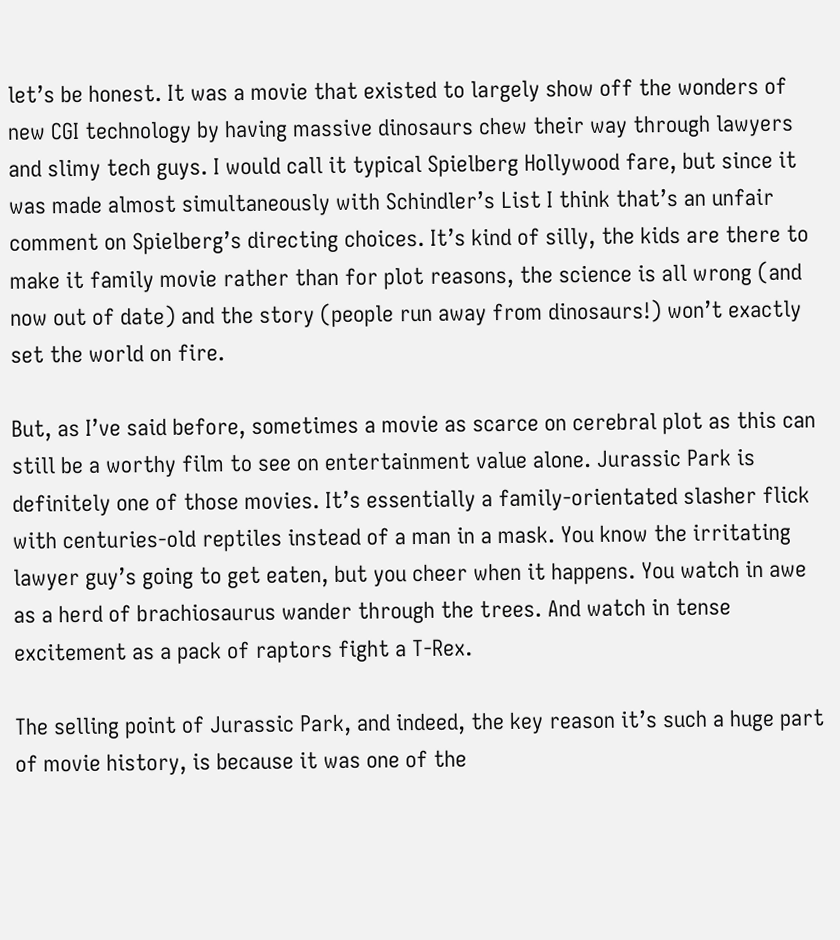let’s be honest. It was a movie that existed to largely show off the wonders of new CGI technology by having massive dinosaurs chew their way through lawyers and slimy tech guys. I would call it typical Spielberg Hollywood fare, but since it was made almost simultaneously with Schindler’s List I think that’s an unfair comment on Spielberg’s directing choices. It’s kind of silly, the kids are there to make it family movie rather than for plot reasons, the science is all wrong (and now out of date) and the story (people run away from dinosaurs!) won’t exactly set the world on fire.

But, as I’ve said before, sometimes a movie as scarce on cerebral plot as this can still be a worthy film to see on entertainment value alone. Jurassic Park is definitely one of those movies. It’s essentially a family-orientated slasher flick with centuries-old reptiles instead of a man in a mask. You know the irritating lawyer guy’s going to get eaten, but you cheer when it happens. You watch in awe as a herd of brachiosaurus wander through the trees. And watch in tense excitement as a pack of raptors fight a T-Rex.

The selling point of Jurassic Park, and indeed, the key reason it’s such a huge part of movie history, is because it was one of the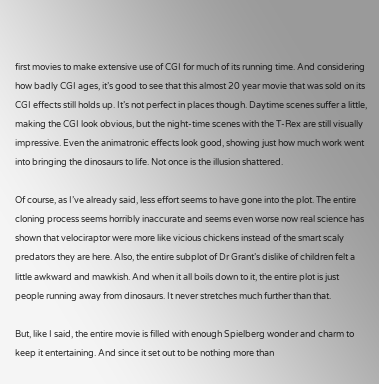first movies to make extensive use of CGI for much of its running time. And considering how badly CGI ages, it’s good to see that this almost 20 year movie that was sold on its CGI effects still holds up. It’s not perfect in places though. Daytime scenes suffer a little, making the CGI look obvious, but the night-time scenes with the T-Rex are still visually impressive. Even the animatronic effects look good, showing just how much work went into bringing the dinosaurs to life. Not once is the illusion shattered.

Of course, as I’ve already said, less effort seems to have gone into the plot. The entire cloning process seems horribly inaccurate and seems even worse now real science has shown that velociraptor were more like vicious chickens instead of the smart scaly predators they are here. Also, the entire subplot of Dr Grant’s dislike of children felt a little awkward and mawkish. And when it all boils down to it, the entire plot is just people running away from dinosaurs. It never stretches much further than that.

But, like I said, the entire movie is filled with enough Spielberg wonder and charm to keep it entertaining. And since it set out to be nothing more than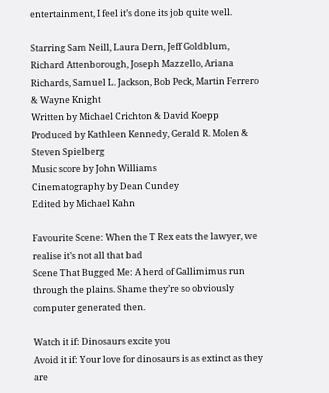entertainment, I feel it’s done its job quite well.

Starring Sam Neill, Laura Dern, Jeff Goldblum, Richard Attenborough, Joseph Mazzello, Ariana Richards, Samuel L. Jackson, Bob Peck, Martin Ferrero & Wayne Knight
Written by Michael Crichton & David Koepp
Produced by Kathleen Kennedy, Gerald R. Molen & Steven Spielberg
Music score by John Williams
Cinematography by Dean Cundey
Edited by Michael Kahn

Favourite Scene: When the T Rex eats the lawyer, we realise it’s not all that bad
Scene That Bugged Me: A herd of Gallimimus run through the plains. Shame they’re so obviously computer generated then.

Watch it if: Dinosaurs excite you
Avoid it if: Your love for dinosaurs is as extinct as they are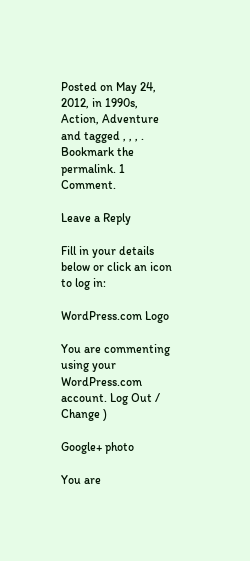Posted on May 24, 2012, in 1990s, Action, Adventure and tagged , , , . Bookmark the permalink. 1 Comment.

Leave a Reply

Fill in your details below or click an icon to log in:

WordPress.com Logo

You are commenting using your WordPress.com account. Log Out /  Change )

Google+ photo

You are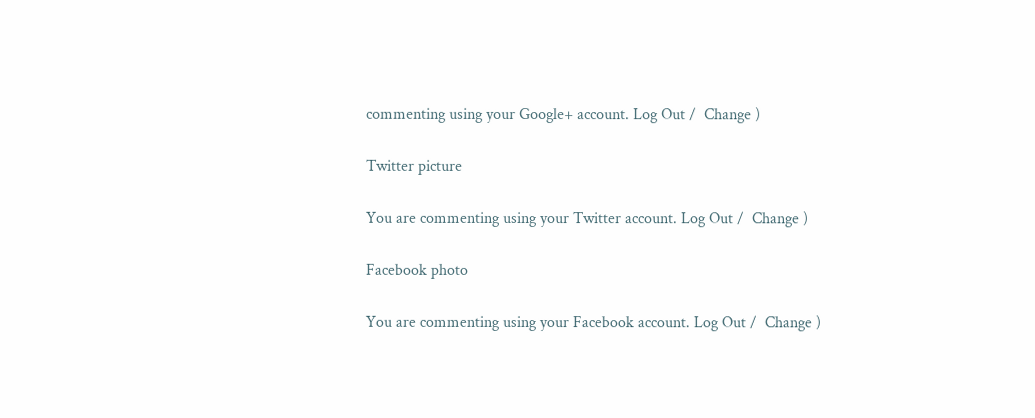commenting using your Google+ account. Log Out /  Change )

Twitter picture

You are commenting using your Twitter account. Log Out /  Change )

Facebook photo

You are commenting using your Facebook account. Log Out /  Change )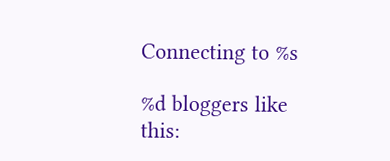Connecting to %s

%d bloggers like this: